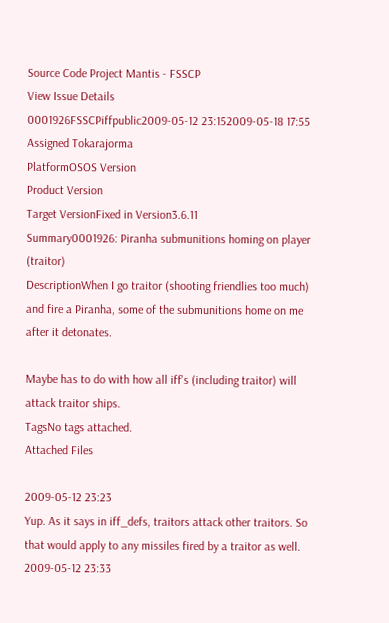Source Code Project Mantis - FSSCP
View Issue Details
0001926FSSCPiffpublic2009-05-12 23:152009-05-18 17:55
Assigned Tokarajorma
PlatformOSOS Version
Product Version
Target VersionFixed in Version3.6.11
Summary0001926: Piranha submunitions homing on player (traitor)
DescriptionWhen I go traitor (shooting friendlies too much) and fire a Piranha, some of the submunitions home on me after it detonates.

Maybe has to do with how all iff's (including traitor) will attack traitor ships.
TagsNo tags attached.
Attached Files

2009-05-12 23:23
Yup. As it says in iff_defs, traitors attack other traitors. So that would apply to any missiles fired by a traitor as well.
2009-05-12 23:33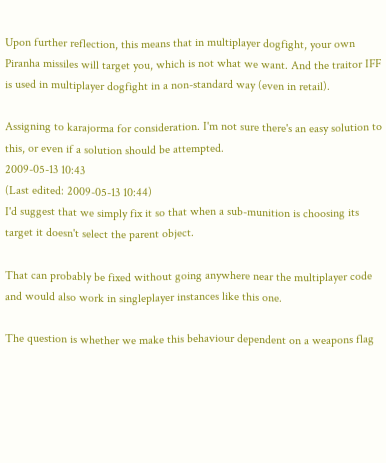Upon further reflection, this means that in multiplayer dogfight, your own Piranha missiles will target you, which is not what we want. And the traitor IFF is used in multiplayer dogfight in a non-standard way (even in retail).

Assigning to karajorma for consideration. I'm not sure there's an easy solution to this, or even if a solution should be attempted.
2009-05-13 10:43
(Last edited: 2009-05-13 10:44)
I'd suggest that we simply fix it so that when a sub-munition is choosing its target it doesn't select the parent object.

That can probably be fixed without going anywhere near the multiplayer code and would also work in singleplayer instances like this one.

The question is whether we make this behaviour dependent on a weapons flag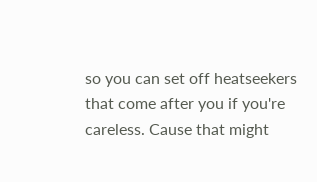so you can set off heatseekers that come after you if you're careless. Cause that might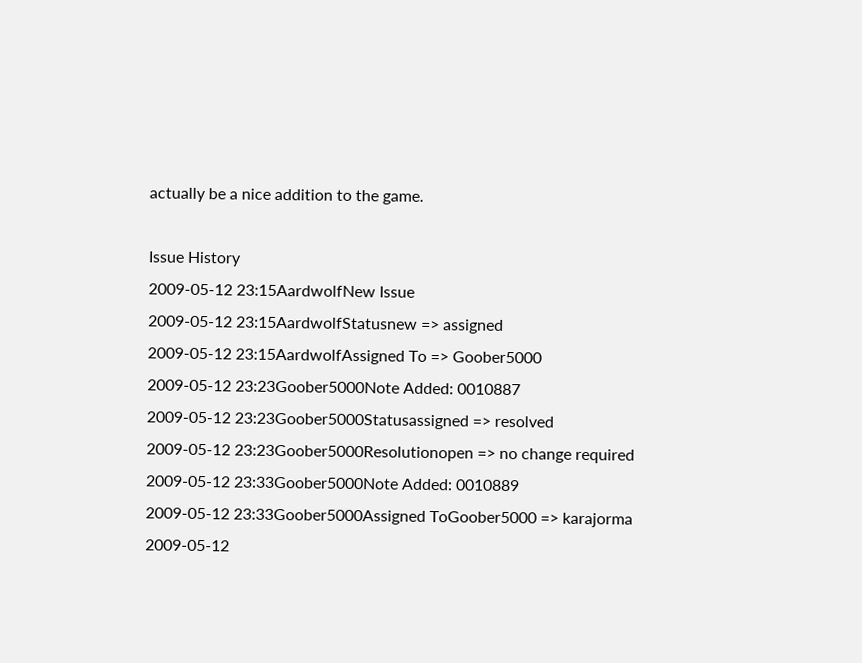actually be a nice addition to the game.

Issue History
2009-05-12 23:15AardwolfNew Issue
2009-05-12 23:15AardwolfStatusnew => assigned
2009-05-12 23:15AardwolfAssigned To => Goober5000
2009-05-12 23:23Goober5000Note Added: 0010887
2009-05-12 23:23Goober5000Statusassigned => resolved
2009-05-12 23:23Goober5000Resolutionopen => no change required
2009-05-12 23:33Goober5000Note Added: 0010889
2009-05-12 23:33Goober5000Assigned ToGoober5000 => karajorma
2009-05-12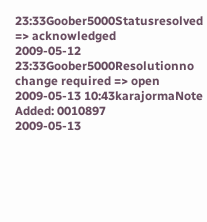23:33Goober5000Statusresolved => acknowledged
2009-05-12 23:33Goober5000Resolutionno change required => open
2009-05-13 10:43karajormaNote Added: 0010897
2009-05-13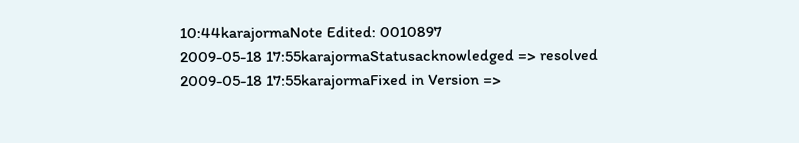10:44karajormaNote Edited: 0010897
2009-05-18 17:55karajormaStatusacknowledged => resolved
2009-05-18 17:55karajormaFixed in Version =>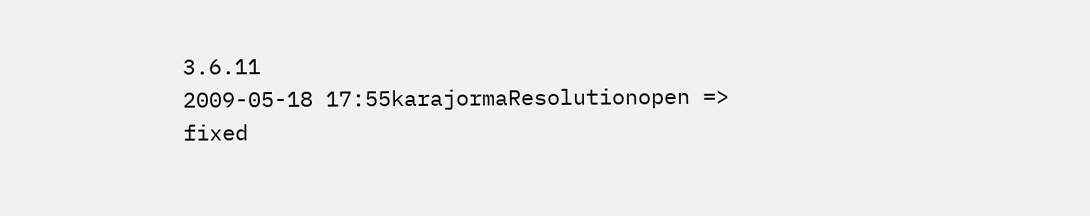3.6.11
2009-05-18 17:55karajormaResolutionopen => fixed